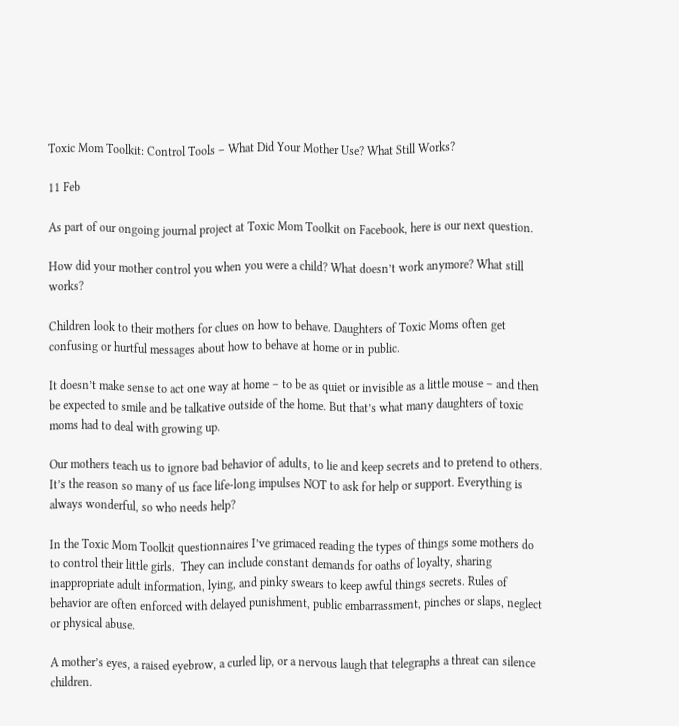Toxic Mom Toolkit: Control Tools – What Did Your Mother Use? What Still Works?

11 Feb

As part of our ongoing journal project at Toxic Mom Toolkit on Facebook, here is our next question.

How did your mother control you when you were a child? What doesn’t work anymore? What still works?

Children look to their mothers for clues on how to behave. Daughters of Toxic Moms often get confusing or hurtful messages about how to behave at home or in public.

It doesn’t make sense to act one way at home – to be as quiet or invisible as a little mouse – and then be expected to smile and be talkative outside of the home. But that’s what many daughters of toxic moms had to deal with growing up.

Our mothers teach us to ignore bad behavior of adults, to lie and keep secrets and to pretend to others. It’s the reason so many of us face life-long impulses NOT to ask for help or support. Everything is always wonderful, so who needs help?

In the Toxic Mom Toolkit questionnaires I’ve grimaced reading the types of things some mothers do to control their little girls.  They can include constant demands for oaths of loyalty, sharing inappropriate adult information, lying, and pinky swears to keep awful things secrets. Rules of behavior are often enforced with delayed punishment, public embarrassment, pinches or slaps, neglect or physical abuse.

A mother’s eyes, a raised eyebrow, a curled lip, or a nervous laugh that telegraphs a threat can silence children.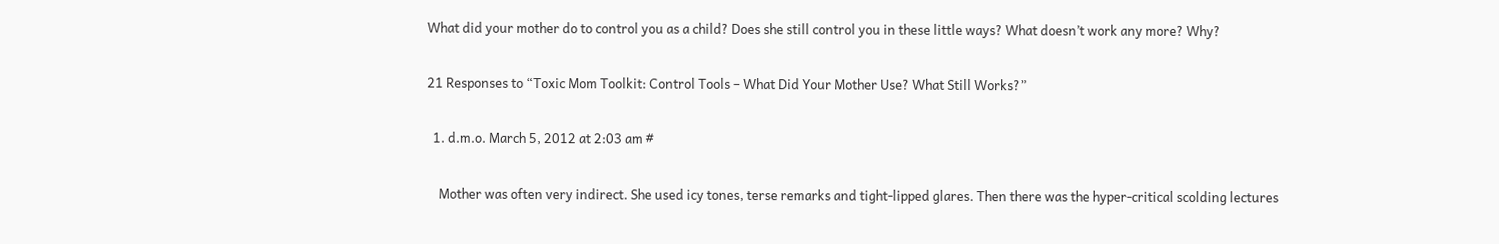What did your mother do to control you as a child? Does she still control you in these little ways? What doesn’t work any more? Why?

21 Responses to “Toxic Mom Toolkit: Control Tools – What Did Your Mother Use? What Still Works?”

  1. d.m.o. March 5, 2012 at 2:03 am #

    Mother was often very indirect. She used icy tones, terse remarks and tight-lipped glares. Then there was the hyper-critical scolding lectures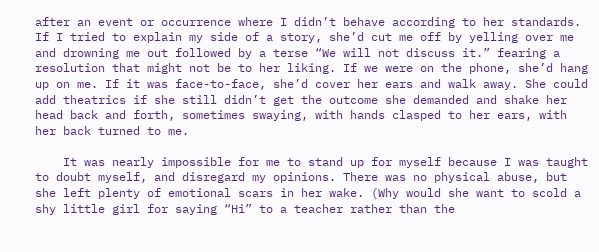after an event or occurrence where I didn’t behave according to her standards. If I tried to explain my side of a story, she’d cut me off by yelling over me and drowning me out followed by a terse “We will not discuss it.” fearing a resolution that might not be to her liking. If we were on the phone, she’d hang up on me. If it was face-to-face, she’d cover her ears and walk away. She could add theatrics if she still didn’t get the outcome she demanded and shake her head back and forth, sometimes swaying, with hands clasped to her ears, with her back turned to me.

    It was nearly impossible for me to stand up for myself because I was taught to doubt myself, and disregard my opinions. There was no physical abuse, but she left plenty of emotional scars in her wake. (Why would she want to scold a shy little girl for saying “Hi” to a teacher rather than the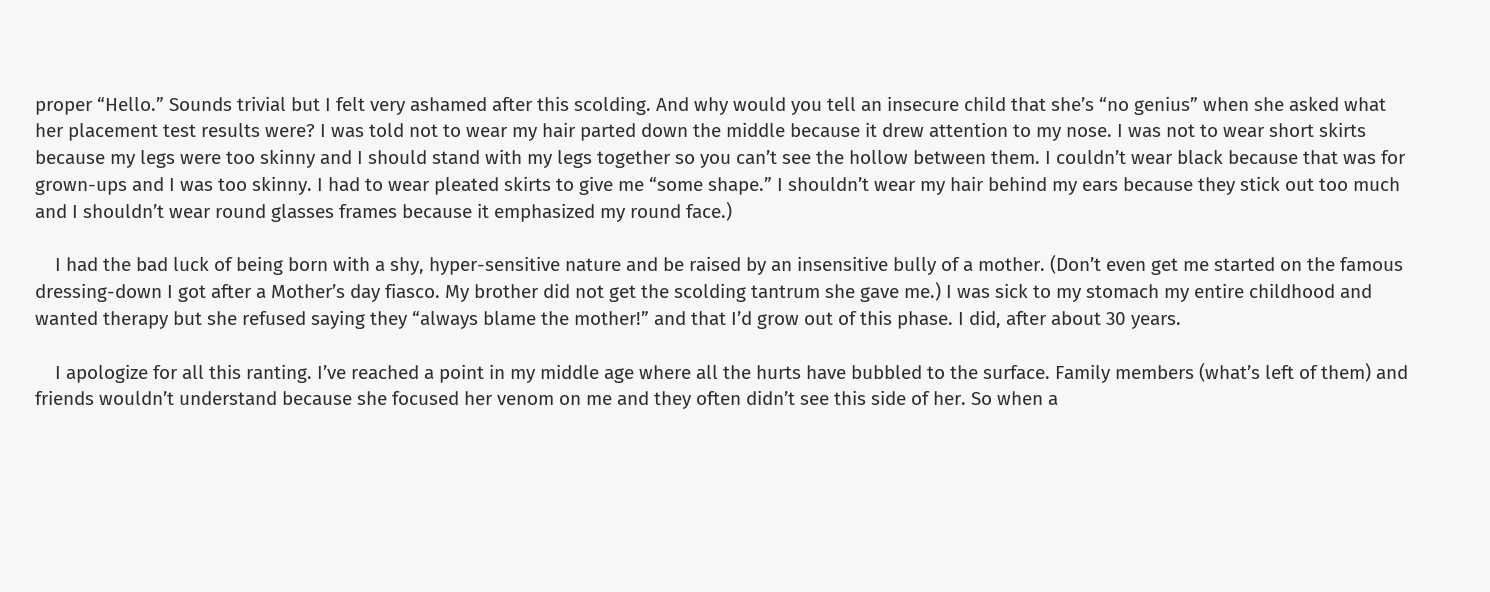proper “Hello.” Sounds trivial but I felt very ashamed after this scolding. And why would you tell an insecure child that she’s “no genius” when she asked what her placement test results were? I was told not to wear my hair parted down the middle because it drew attention to my nose. I was not to wear short skirts because my legs were too skinny and I should stand with my legs together so you can’t see the hollow between them. I couldn’t wear black because that was for grown-ups and I was too skinny. I had to wear pleated skirts to give me “some shape.” I shouldn’t wear my hair behind my ears because they stick out too much and I shouldn’t wear round glasses frames because it emphasized my round face.)

    I had the bad luck of being born with a shy, hyper-sensitive nature and be raised by an insensitive bully of a mother. (Don’t even get me started on the famous dressing-down I got after a Mother’s day fiasco. My brother did not get the scolding tantrum she gave me.) I was sick to my stomach my entire childhood and wanted therapy but she refused saying they “always blame the mother!” and that I’d grow out of this phase. I did, after about 30 years.

    I apologize for all this ranting. I’ve reached a point in my middle age where all the hurts have bubbled to the surface. Family members (what’s left of them) and friends wouldn’t understand because she focused her venom on me and they often didn’t see this side of her. So when a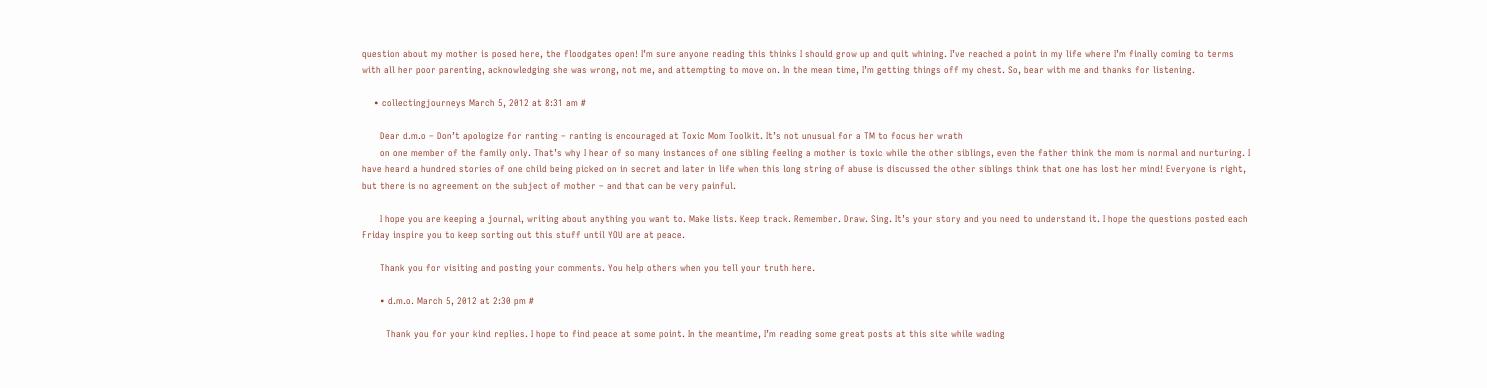question about my mother is posed here, the floodgates open! I’m sure anyone reading this thinks I should grow up and quit whining. I’ve reached a point in my life where I’m finally coming to terms with all her poor parenting, acknowledging she was wrong, not me, and attempting to move on. In the mean time, I’m getting things off my chest. So, bear with me and thanks for listening.

    • collectingjourneys March 5, 2012 at 8:31 am #

      Dear d.m.o – Don’t apologize for ranting – ranting is encouraged at Toxic Mom Toolkit. It’s not unusual for a TM to focus her wrath
      on one member of the family only. That’s why I hear of so many instances of one sibling feeling a mother is toxic while the other siblings, even the father think the mom is normal and nurturing. I have heard a hundred stories of one child being picked on in secret and later in life when this long string of abuse is discussed the other siblings think that one has lost her mind! Everyone is right, but there is no agreement on the subject of mother – and that can be very painful.

      I hope you are keeping a journal, writing about anything you want to. Make lists. Keep track. Remember. Draw. Sing. It’s your story and you need to understand it. I hope the questions posted each Friday inspire you to keep sorting out this stuff until YOU are at peace.

      Thank you for visiting and posting your comments. You help others when you tell your truth here.

      • d.m.o. March 5, 2012 at 2:30 pm #

        Thank you for your kind replies. I hope to find peace at some point. In the meantime, I’m reading some great posts at this site while wading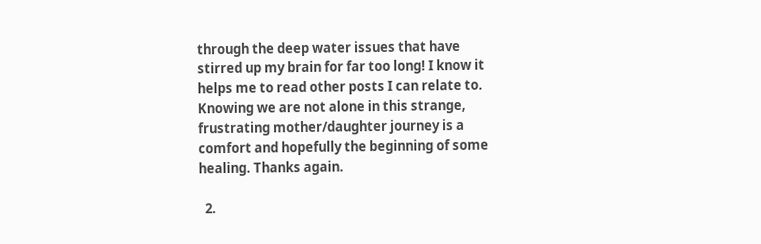through the deep water issues that have stirred up my brain for far too long! I know it helps me to read other posts I can relate to. Knowing we are not alone in this strange, frustrating mother/daughter journey is a comfort and hopefully the beginning of some healing. Thanks again.

  2.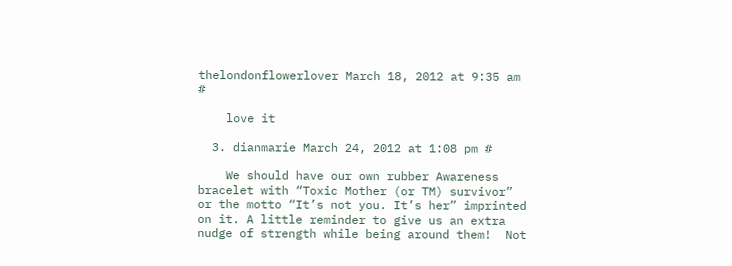thelondonflowerlover March 18, 2012 at 9:35 am #

    love it

  3. dianmarie March 24, 2012 at 1:08 pm #

    We should have our own rubber Awareness bracelet with “Toxic Mother (or TM) survivor” or the motto “It’s not you. It’s her” imprinted on it. A little reminder to give us an extra nudge of strength while being around them!  Not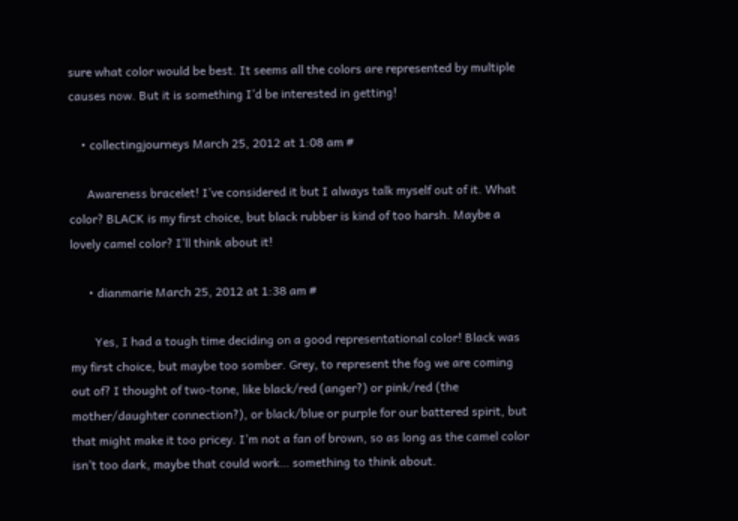sure what color would be best. It seems all the colors are represented by multiple causes now. But it is something I’d be interested in getting!

    • collectingjourneys March 25, 2012 at 1:08 am #

      Awareness bracelet! I’ve considered it but I always talk myself out of it. What color? BLACK is my first choice, but black rubber is kind of too harsh. Maybe a lovely camel color? I’ll think about it!

      • dianmarie March 25, 2012 at 1:38 am #

        Yes, I had a tough time deciding on a good representational color! Black was my first choice, but maybe too somber. Grey, to represent the fog we are coming out of? I thought of two-tone, like black/red (anger?) or pink/red (the mother/daughter connection?), or black/blue or purple for our battered spirit, but that might make it too pricey. I’m not a fan of brown, so as long as the camel color isn’t too dark, maybe that could work… something to think about.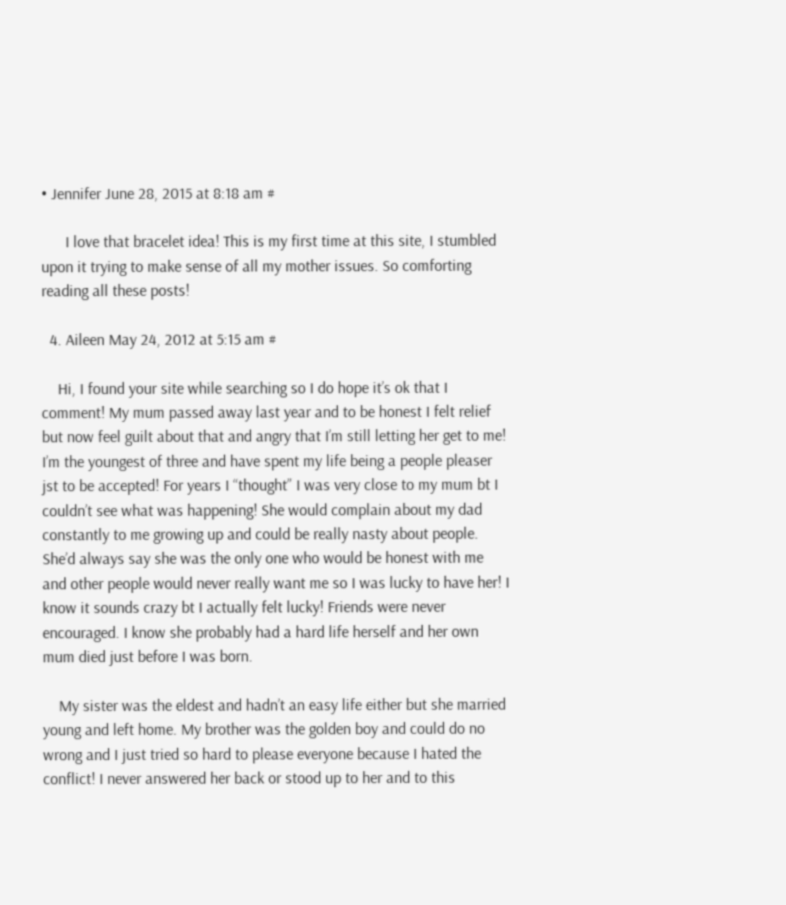• Jennifer June 28, 2015 at 8:18 am #

      I love that bracelet idea! This is my first time at this site, I stumbled upon it trying to make sense of all my mother issues. So comforting reading all these posts!

  4. Aileen May 24, 2012 at 5:15 am #

    Hi, I found your site while searching so I do hope it’s ok that I comment! My mum passed away last year and to be honest I felt relief but now feel guilt about that and angry that I’m still letting her get to me! I’m the youngest of three and have spent my life being a people pleaser jst to be accepted! For years I “thought” I was very close to my mum bt I couldn’t see what was happening! She would complain about my dad constantly to me growing up and could be really nasty about people. She’d always say she was the only one who would be honest with me and other people would never really want me so I was lucky to have her! I know it sounds crazy bt I actually felt lucky! Friends were never encouraged. I know she probably had a hard life herself and her own mum died just before I was born.

    My sister was the eldest and hadn’t an easy life either but she married young and left home. My brother was the golden boy and could do no wrong and I just tried so hard to please everyone because I hated the conflict! I never answered her back or stood up to her and to this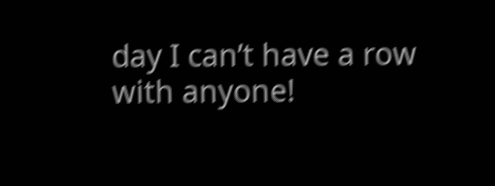day I can’t have a row with anyone!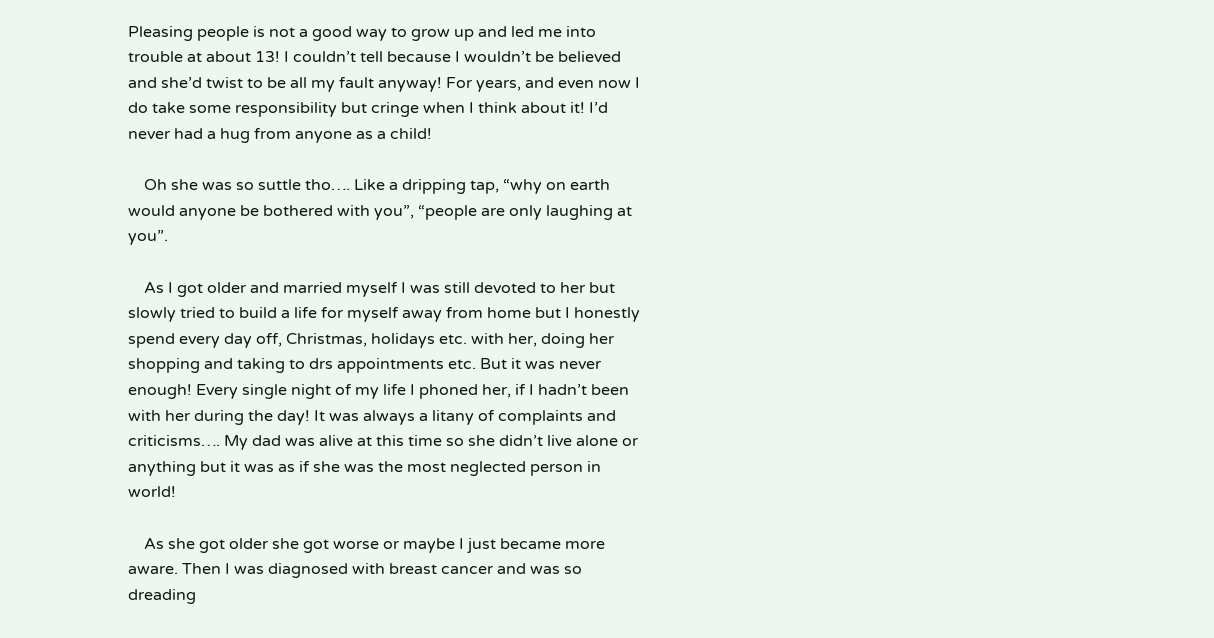Pleasing people is not a good way to grow up and led me into trouble at about 13! I couldn’t tell because I wouldn’t be believed and she’d twist to be all my fault anyway! For years, and even now I do take some responsibility but cringe when I think about it! I’d never had a hug from anyone as a child!

    Oh she was so suttle tho…. Like a dripping tap, “why on earth would anyone be bothered with you”, “people are only laughing at you”.

    As I got older and married myself I was still devoted to her but slowly tried to build a life for myself away from home but I honestly spend every day off, Christmas, holidays etc. with her, doing her shopping and taking to drs appointments etc. But it was never enough! Every single night of my life I phoned her, if I hadn’t been with her during the day! It was always a litany of complaints and criticisms…. My dad was alive at this time so she didn’t live alone or anything but it was as if she was the most neglected person in world!

    As she got older she got worse or maybe I just became more aware. Then I was diagnosed with breast cancer and was so dreading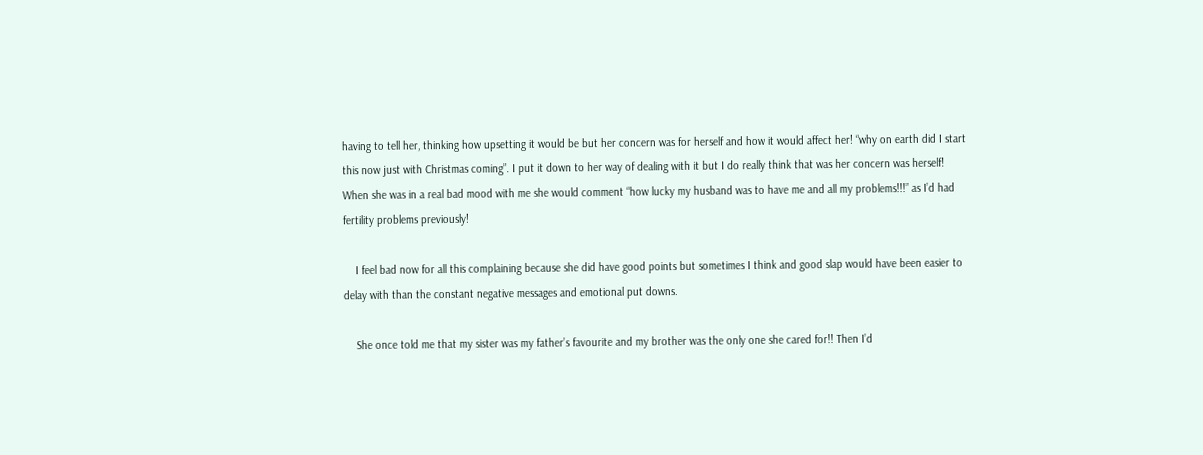having to tell her, thinking how upsetting it would be but her concern was for herself and how it would affect her! “why on earth did I start this now just with Christmas coming”. I put it down to her way of dealing with it but I do really think that was her concern was herself! When she was in a real bad mood with me she would comment “how lucky my husband was to have me and all my problems!!!” as I’d had fertility problems previously!

    I feel bad now for all this complaining because she did have good points but sometimes I think and good slap would have been easier to delay with than the constant negative messages and emotional put downs.

    She once told me that my sister was my father’s favourite and my brother was the only one she cared for!! Then I’d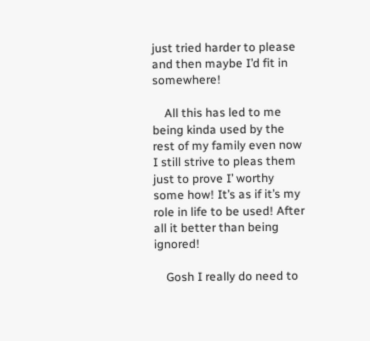just tried harder to please and then maybe I’d fit in somewhere!

    All this has led to me being kinda used by the rest of my family even now I still strive to pleas them just to prove I’ worthy some how! It’s as if it’s my role in life to be used! After all it better than being ignored!

    Gosh I really do need to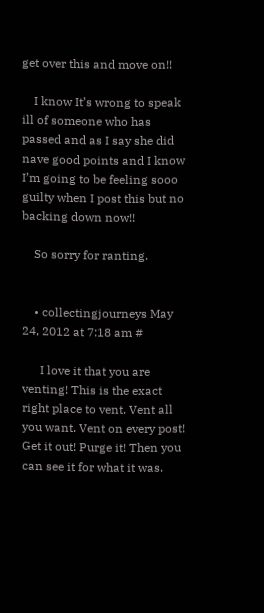get over this and move on!!

    I know It’s wrong to speak ill of someone who has passed and as I say she did nave good points and I know I’m going to be feeling sooo guilty when I post this but no backing down now!!

    So sorry for ranting.


    • collectingjourneys May 24, 2012 at 7:18 am #

      I love it that you are venting! This is the exact right place to vent. Vent all you want. Vent on every post! Get it out! Purge it! Then you can see it for what it was.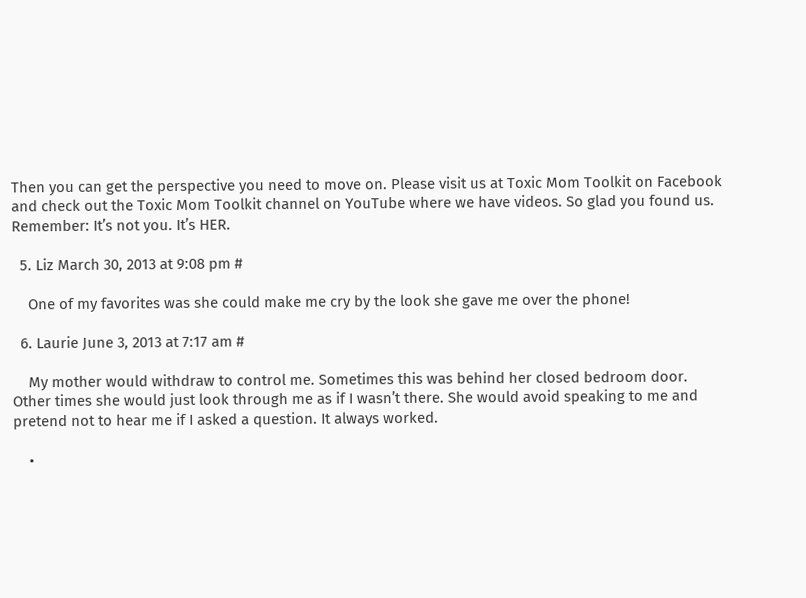Then you can get the perspective you need to move on. Please visit us at Toxic Mom Toolkit on Facebook and check out the Toxic Mom Toolkit channel on YouTube where we have videos. So glad you found us. Remember: It’s not you. It’s HER.

  5. Liz March 30, 2013 at 9:08 pm #

    One of my favorites was she could make me cry by the look she gave me over the phone!

  6. Laurie June 3, 2013 at 7:17 am #

    My mother would withdraw to control me. Sometimes this was behind her closed bedroom door. Other times she would just look through me as if I wasn’t there. She would avoid speaking to me and pretend not to hear me if I asked a question. It always worked.

    •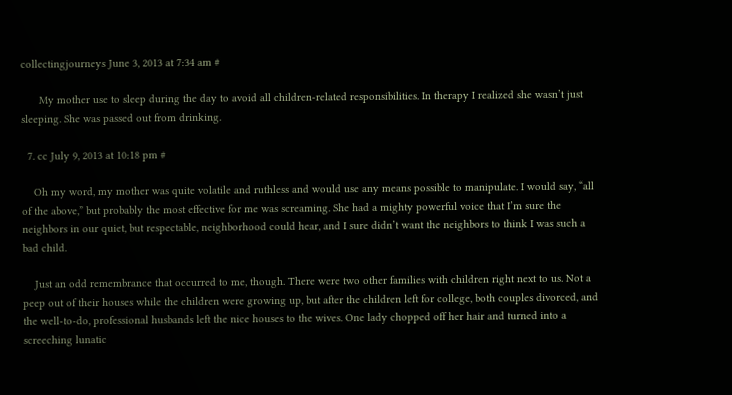collectingjourneys June 3, 2013 at 7:34 am #

      My mother use to sleep during the day to avoid all children-related responsibilities. In therapy I realized she wasn’t just sleeping. She was passed out from drinking.

  7. cc July 9, 2013 at 10:18 pm #

    Oh my word, my mother was quite volatile and ruthless and would use any means possible to manipulate. I would say, “all of the above,” but probably the most effective for me was screaming. She had a mighty powerful voice that I’m sure the neighbors in our quiet, but respectable, neighborhood could hear, and I sure didn’t want the neighbors to think I was such a bad child.

    Just an odd remembrance that occurred to me, though. There were two other families with children right next to us. Not a peep out of their houses while the children were growing up, but after the children left for college, both couples divorced, and the well-to-do, professional husbands left the nice houses to the wives. One lady chopped off her hair and turned into a screeching lunatic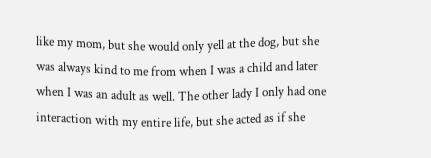like my mom, but she would only yell at the dog, but she was always kind to me from when I was a child and later when I was an adult as well. The other lady I only had one interaction with my entire life, but she acted as if she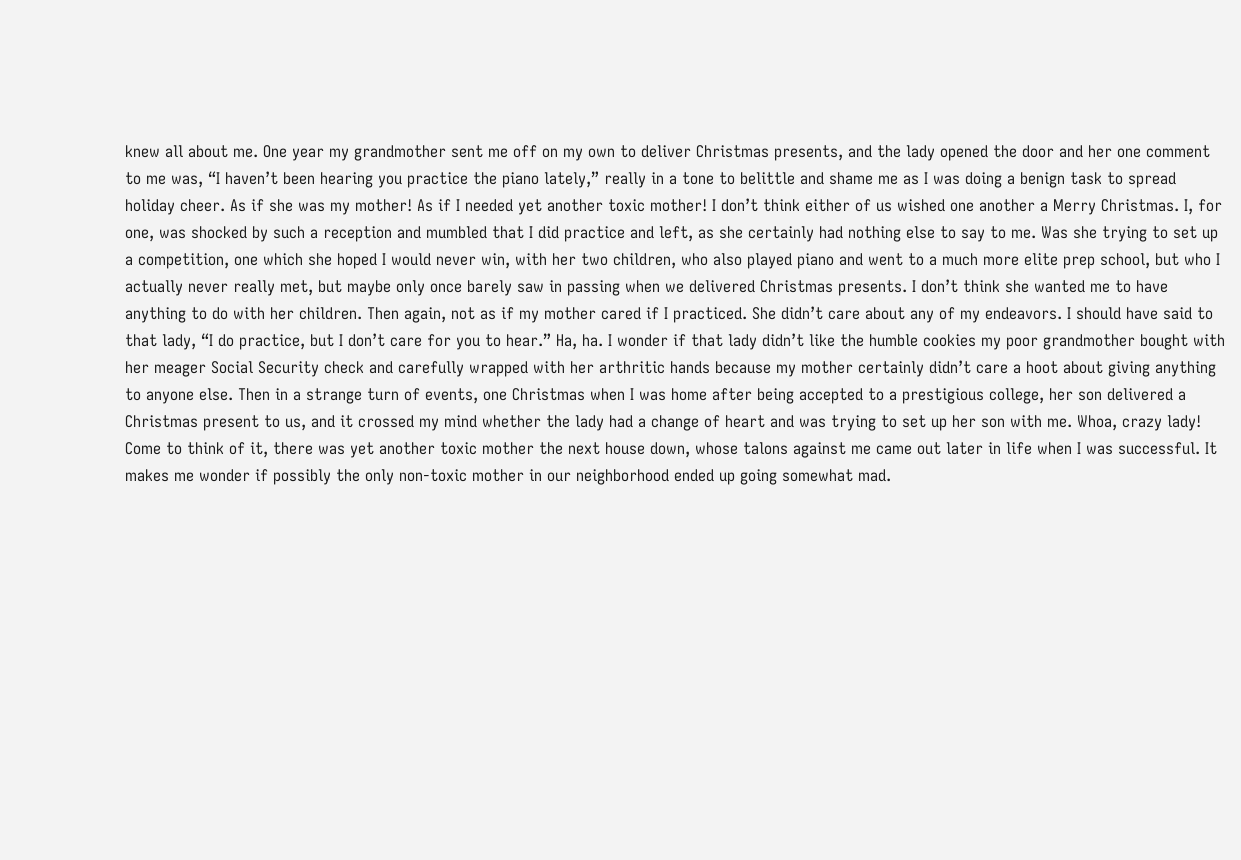knew all about me. One year my grandmother sent me off on my own to deliver Christmas presents, and the lady opened the door and her one comment to me was, “I haven’t been hearing you practice the piano lately,” really in a tone to belittle and shame me as I was doing a benign task to spread holiday cheer. As if she was my mother! As if I needed yet another toxic mother! I don’t think either of us wished one another a Merry Christmas. I, for one, was shocked by such a reception and mumbled that I did practice and left, as she certainly had nothing else to say to me. Was she trying to set up a competition, one which she hoped I would never win, with her two children, who also played piano and went to a much more elite prep school, but who I actually never really met, but maybe only once barely saw in passing when we delivered Christmas presents. I don’t think she wanted me to have anything to do with her children. Then again, not as if my mother cared if I practiced. She didn’t care about any of my endeavors. I should have said to that lady, “I do practice, but I don’t care for you to hear.” Ha, ha. I wonder if that lady didn’t like the humble cookies my poor grandmother bought with her meager Social Security check and carefully wrapped with her arthritic hands because my mother certainly didn’t care a hoot about giving anything to anyone else. Then in a strange turn of events, one Christmas when I was home after being accepted to a prestigious college, her son delivered a Christmas present to us, and it crossed my mind whether the lady had a change of heart and was trying to set up her son with me. Whoa, crazy lady! Come to think of it, there was yet another toxic mother the next house down, whose talons against me came out later in life when I was successful. It makes me wonder if possibly the only non-toxic mother in our neighborhood ended up going somewhat mad.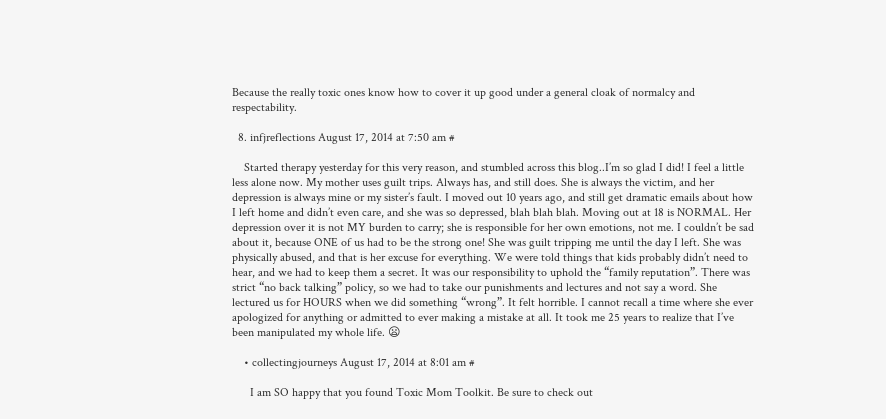Because the really toxic ones know how to cover it up good under a general cloak of normalcy and respectability.

  8. infjreflections August 17, 2014 at 7:50 am #

    Started therapy yesterday for this very reason, and stumbled across this blog..I’m so glad I did! I feel a little less alone now. My mother uses guilt trips. Always has, and still does. She is always the victim, and her depression is always mine or my sister’s fault. I moved out 10 years ago, and still get dramatic emails about how I left home and didn’t even care, and she was so depressed, blah blah blah. Moving out at 18 is NORMAL. Her depression over it is not MY burden to carry; she is responsible for her own emotions, not me. I couldn’t be sad about it, because ONE of us had to be the strong one! She was guilt tripping me until the day I left. She was physically abused, and that is her excuse for everything. We were told things that kids probably didn’t need to hear, and we had to keep them a secret. It was our responsibility to uphold the “family reputation”. There was strict “no back talking” policy, so we had to take our punishments and lectures and not say a word. She lectured us for HOURS when we did something “wrong”. It felt horrible. I cannot recall a time where she ever apologized for anything or admitted to ever making a mistake at all. It took me 25 years to realize that I’ve been manipulated my whole life. 😦

    • collectingjourneys August 17, 2014 at 8:01 am #

      I am SO happy that you found Toxic Mom Toolkit. Be sure to check out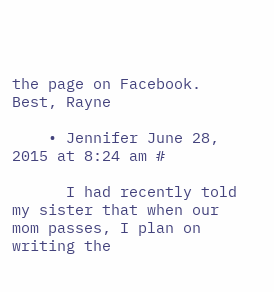the page on Facebook. Best, Rayne

    • Jennifer June 28, 2015 at 8:24 am #

      I had recently told my sister that when our mom passes, I plan on writing the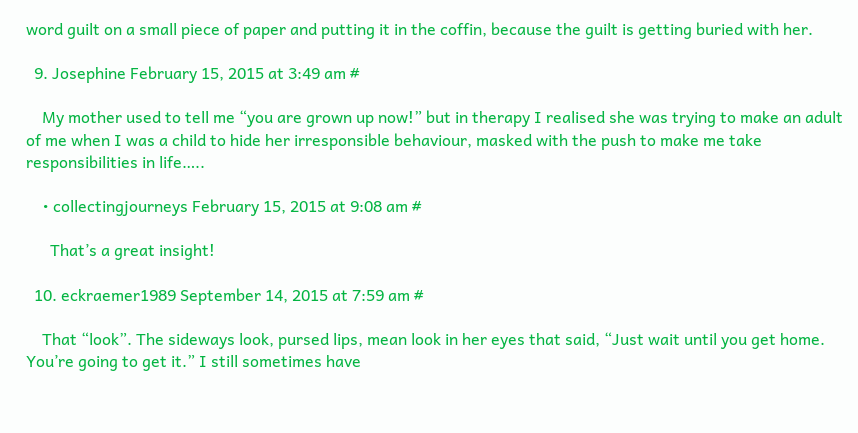word guilt on a small piece of paper and putting it in the coffin, because the guilt is getting buried with her.

  9. Josephine February 15, 2015 at 3:49 am #

    My mother used to tell me “you are grown up now!” but in therapy I realised she was trying to make an adult of me when I was a child to hide her irresponsible behaviour, masked with the push to make me take responsibilities in life…..

    • collectingjourneys February 15, 2015 at 9:08 am #

      That’s a great insight!

  10. eckraemer1989 September 14, 2015 at 7:59 am #

    That “look”. The sideways look, pursed lips, mean look in her eyes that said, “Just wait until you get home. You’re going to get it.” I still sometimes have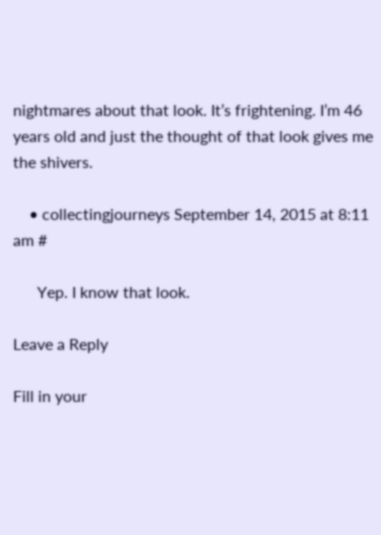nightmares about that look. It’s frightening. I’m 46 years old and just the thought of that look gives me the shivers.

    • collectingjourneys September 14, 2015 at 8:11 am #

      Yep. I know that look.

Leave a Reply

Fill in your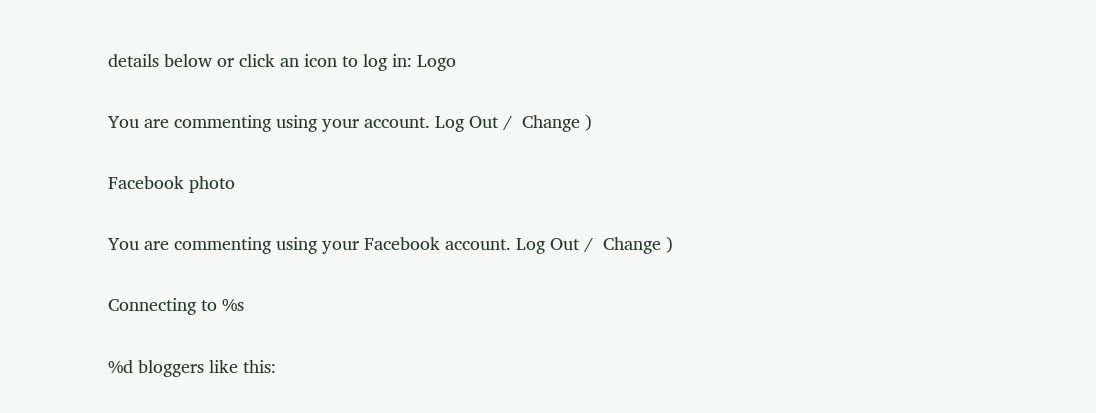details below or click an icon to log in: Logo

You are commenting using your account. Log Out /  Change )

Facebook photo

You are commenting using your Facebook account. Log Out /  Change )

Connecting to %s

%d bloggers like this: